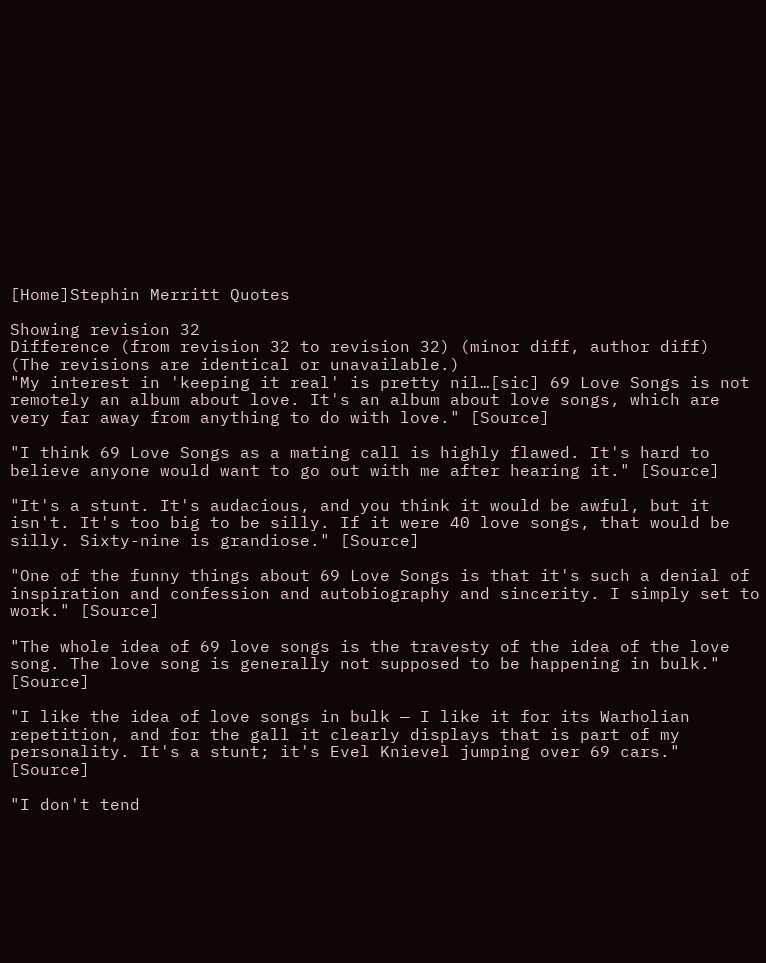[Home]Stephin Merritt Quotes

Showing revision 32
Difference (from revision 32 to revision 32) (minor diff, author diff)
(The revisions are identical or unavailable.)
"My interest in 'keeping it real' is pretty nil…[sic] 69 Love Songs is not remotely an album about love. It's an album about love songs, which are very far away from anything to do with love." [Source]

"I think 69 Love Songs as a mating call is highly flawed. It's hard to believe anyone would want to go out with me after hearing it." [Source]

"It's a stunt. It's audacious, and you think it would be awful, but it isn't. It's too big to be silly. If it were 40 love songs, that would be silly. Sixty-nine is grandiose." [Source]

"One of the funny things about 69 Love Songs is that it's such a denial of inspiration and confession and autobiography and sincerity. I simply set to work." [Source]

"The whole idea of 69 love songs is the travesty of the idea of the love song. The love song is generally not supposed to be happening in bulk." [Source]

"I like the idea of love songs in bulk — I like it for its Warholian repetition, and for the gall it clearly displays that is part of my personality. It's a stunt; it's Evel Knievel jumping over 69 cars." [Source]

"I don't tend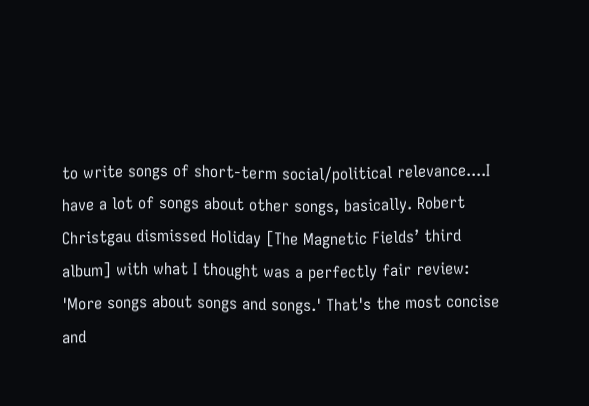to write songs of short-term social/political relevance....I have a lot of songs about other songs, basically. Robert Christgau dismissed Holiday [The Magnetic Fields’ third album] with what I thought was a perfectly fair review: 'More songs about songs and songs.' That's the most concise and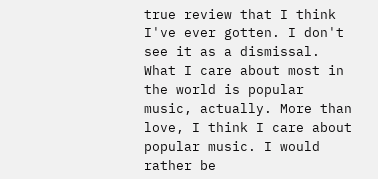true review that I think I've ever gotten. I don't see it as a dismissal. What I care about most in the world is popular music, actually. More than love, I think I care about popular music. I would rather be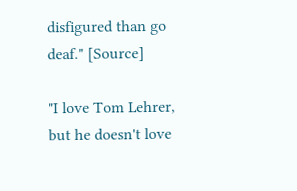disfigured than go deaf." [Source]

"I love Tom Lehrer, but he doesn't love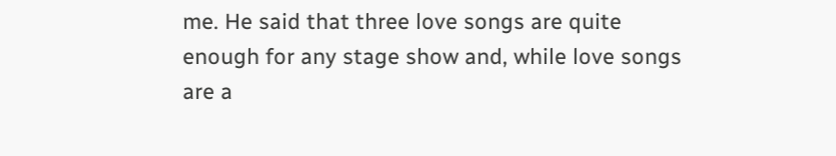me. He said that three love songs are quite enough for any stage show and, while love songs are a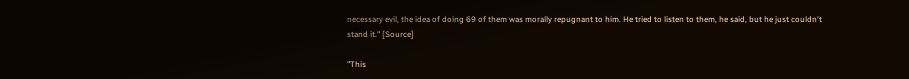necessary evil, the idea of doing 69 of them was morally repugnant to him. He tried to listen to them, he said, but he just couldn't stand it." [Source]

"This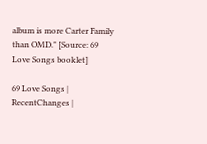album is more Carter Family than OMD." [Source: 69 Love Songs booklet]

69 Love Songs | RecentChanges |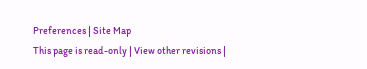Preferences | Site Map
This page is read-only | View other revisions |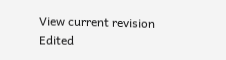View current revision
Edited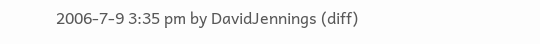2006-7-9 3:35 pm by DavidJennings (diff)